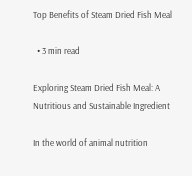Top Benefits of Steam Dried Fish Meal

  • 3 min read

Exploring Steam Dried Fish Meal: A Nutritious and Sustainable Ingredient

In the world of animal nutrition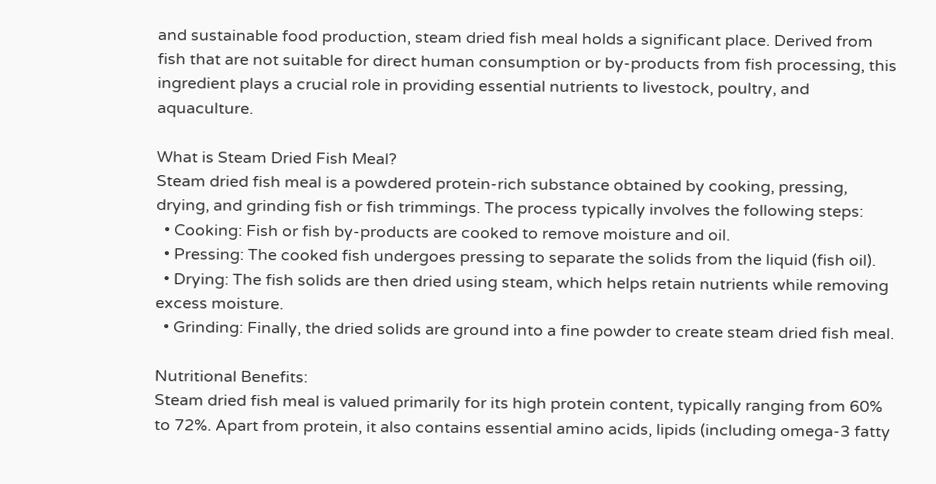and sustainable food production, steam dried fish meal holds a significant place. Derived from fish that are not suitable for direct human consumption or by-products from fish processing, this ingredient plays a crucial role in providing essential nutrients to livestock, poultry, and aquaculture.

What is Steam Dried Fish Meal?
Steam dried fish meal is a powdered protein-rich substance obtained by cooking, pressing, drying, and grinding fish or fish trimmings. The process typically involves the following steps:
  • Cooking: Fish or fish by-products are cooked to remove moisture and oil.
  • Pressing: The cooked fish undergoes pressing to separate the solids from the liquid (fish oil).
  • Drying: The fish solids are then dried using steam, which helps retain nutrients while removing excess moisture.
  • Grinding: Finally, the dried solids are ground into a fine powder to create steam dried fish meal.

Nutritional Benefits:
Steam dried fish meal is valued primarily for its high protein content, typically ranging from 60% to 72%. Apart from protein, it also contains essential amino acids, lipids (including omega-3 fatty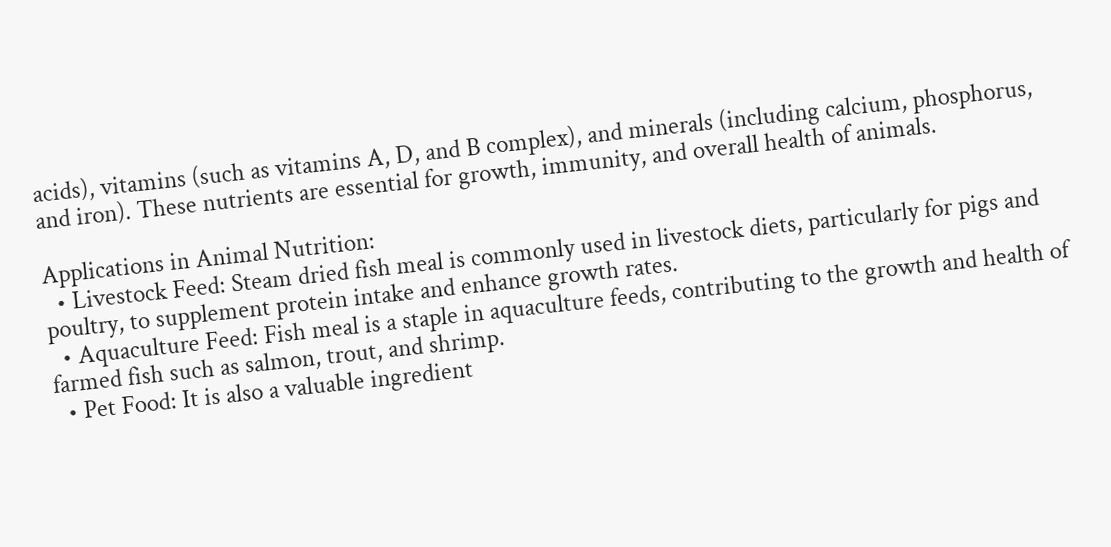acids), vitamins (such as vitamins A, D, and B complex), and minerals (including calcium, phosphorus, and iron). These nutrients are essential for growth, immunity, and overall health of animals.

Applications in Animal Nutrition:
  • Livestock Feed: Steam dried fish meal is commonly used in livestock diets, particularly for pigs and poultry, to supplement protein intake and enhance growth rates.
  • Aquaculture Feed: Fish meal is a staple in aquaculture feeds, contributing to the growth and health of farmed fish such as salmon, trout, and shrimp.
  • Pet Food: It is also a valuable ingredient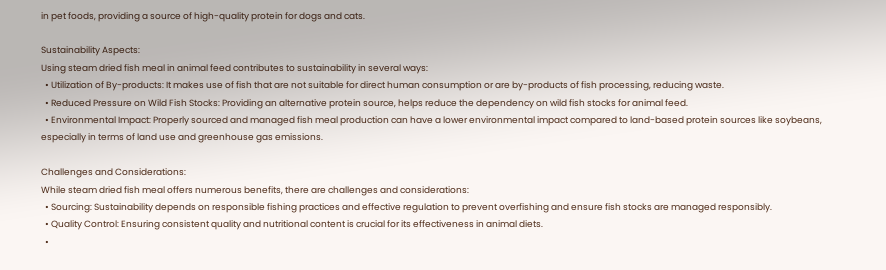in pet foods, providing a source of high-quality protein for dogs and cats.

Sustainability Aspects:
Using steam dried fish meal in animal feed contributes to sustainability in several ways:
  • Utilization of By-products: It makes use of fish that are not suitable for direct human consumption or are by-products of fish processing, reducing waste.
  • Reduced Pressure on Wild Fish Stocks: Providing an alternative protein source, helps reduce the dependency on wild fish stocks for animal feed.
  • Environmental Impact: Properly sourced and managed fish meal production can have a lower environmental impact compared to land-based protein sources like soybeans, especially in terms of land use and greenhouse gas emissions.

Challenges and Considerations:
While steam dried fish meal offers numerous benefits, there are challenges and considerations:
  • Sourcing: Sustainability depends on responsible fishing practices and effective regulation to prevent overfishing and ensure fish stocks are managed responsibly.
  • Quality Control: Ensuring consistent quality and nutritional content is crucial for its effectiveness in animal diets.
  •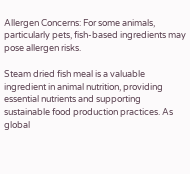Allergen Concerns: For some animals, particularly pets, fish-based ingredients may pose allergen risks.

Steam dried fish meal is a valuable ingredient in animal nutrition, providing essential nutrients and supporting sustainable food production practices. As global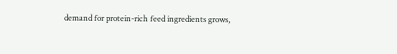demand for protein-rich feed ingredients grows,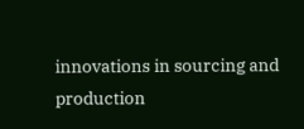innovations in sourcing and production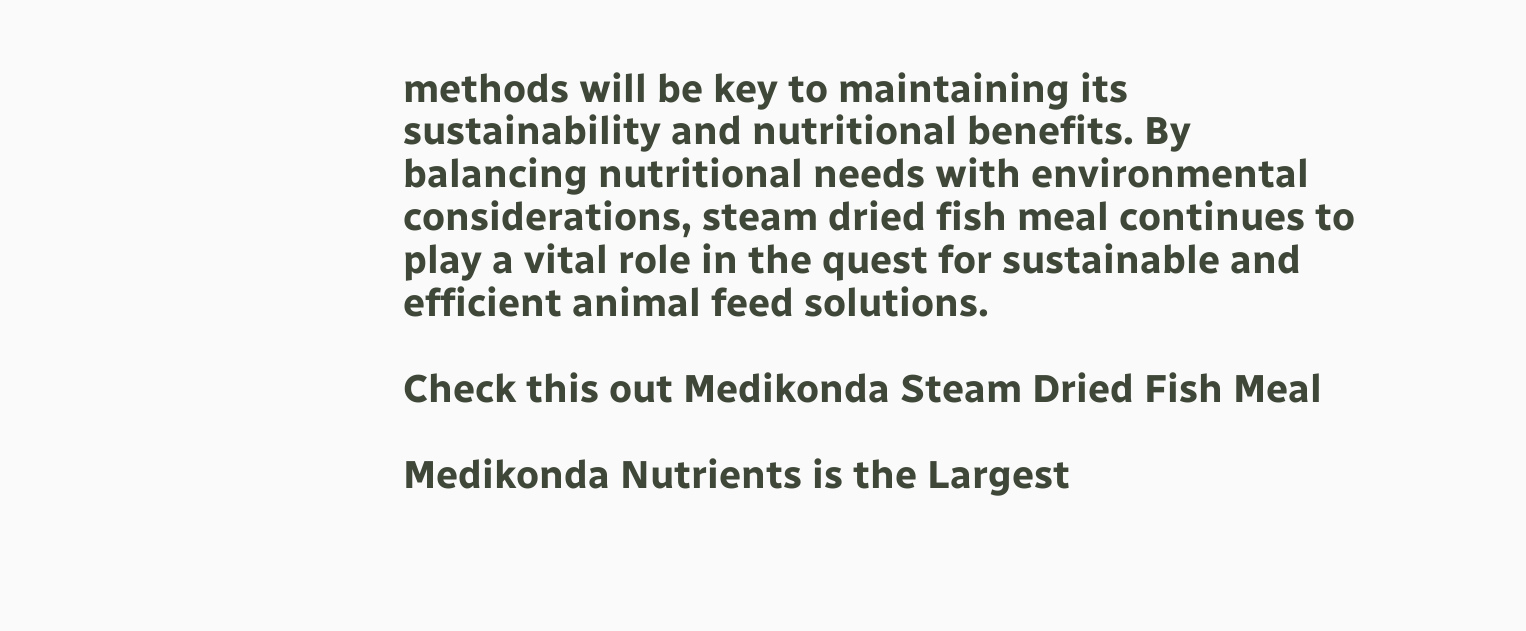methods will be key to maintaining its sustainability and nutritional benefits. By balancing nutritional needs with environmental considerations, steam dried fish meal continues to play a vital role in the quest for sustainable and efficient animal feed solutions.

Check this out Medikonda Steam Dried Fish Meal

Medikonda Nutrients is the Largest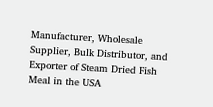Manufacturer, Wholesale Supplier, Bulk Distributor, and Exporter of Steam Dried Fish Meal in the USA